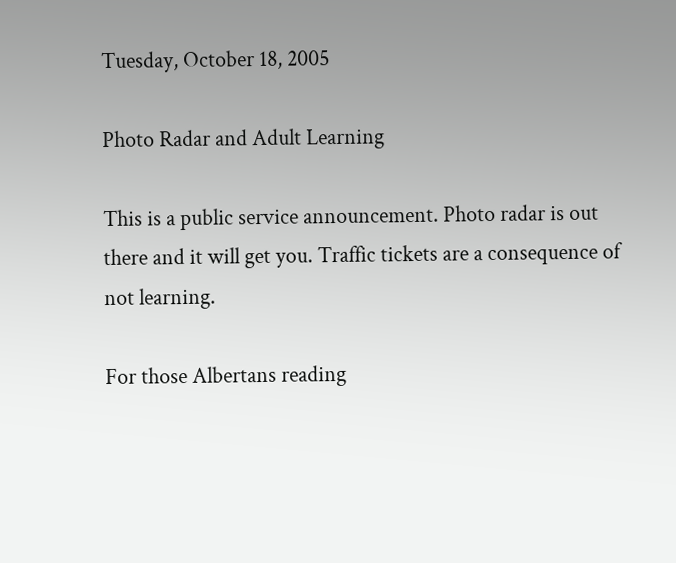Tuesday, October 18, 2005

Photo Radar and Adult Learning

This is a public service announcement. Photo radar is out there and it will get you. Traffic tickets are a consequence of not learning.

For those Albertans reading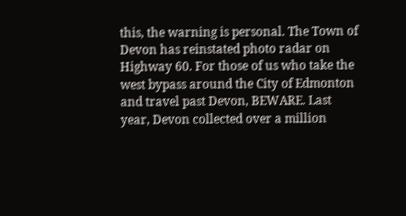this, the warning is personal. The Town of Devon has reinstated photo radar on Highway 60. For those of us who take the west bypass around the City of Edmonton and travel past Devon, BEWARE. Last year, Devon collected over a million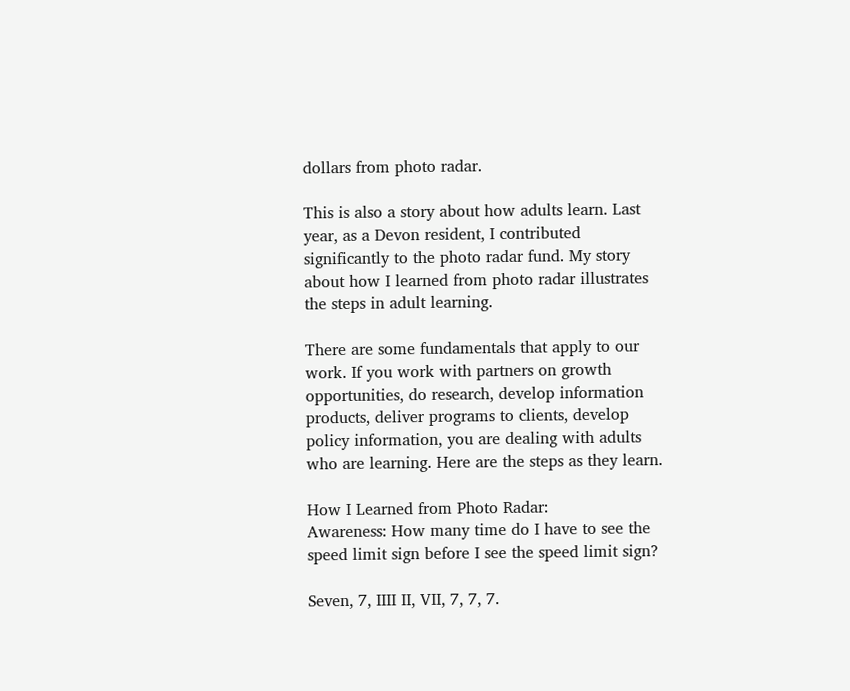dollars from photo radar.

This is also a story about how adults learn. Last year, as a Devon resident, I contributed significantly to the photo radar fund. My story about how I learned from photo radar illustrates the steps in adult learning.

There are some fundamentals that apply to our work. If you work with partners on growth opportunities, do research, develop information products, deliver programs to clients, develop policy information, you are dealing with adults who are learning. Here are the steps as they learn.

How I Learned from Photo Radar:
Awareness: How many time do I have to see the speed limit sign before I see the speed limit sign?

Seven, 7, IIII II, VII, 7, 7, 7.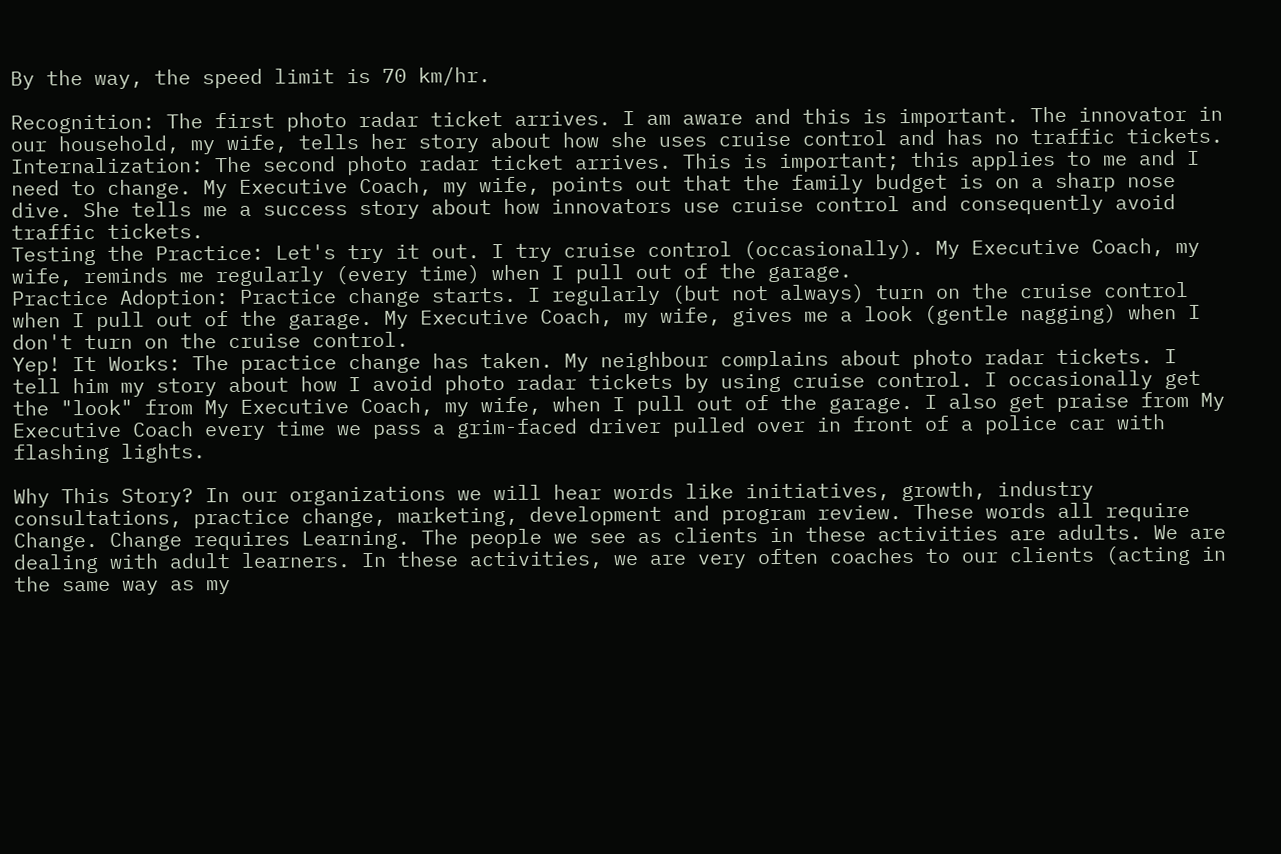By the way, the speed limit is 70 km/hr.

Recognition: The first photo radar ticket arrives. I am aware and this is important. The innovator in our household, my wife, tells her story about how she uses cruise control and has no traffic tickets.
Internalization: The second photo radar ticket arrives. This is important; this applies to me and I need to change. My Executive Coach, my wife, points out that the family budget is on a sharp nose dive. She tells me a success story about how innovators use cruise control and consequently avoid traffic tickets.
Testing the Practice: Let's try it out. I try cruise control (occasionally). My Executive Coach, my wife, reminds me regularly (every time) when I pull out of the garage.
Practice Adoption: Practice change starts. I regularly (but not always) turn on the cruise control when I pull out of the garage. My Executive Coach, my wife, gives me a look (gentle nagging) when I don't turn on the cruise control.
Yep! It Works: The practice change has taken. My neighbour complains about photo radar tickets. I tell him my story about how I avoid photo radar tickets by using cruise control. I occasionally get the "look" from My Executive Coach, my wife, when I pull out of the garage. I also get praise from My Executive Coach every time we pass a grim-faced driver pulled over in front of a police car with flashing lights.

Why This Story? In our organizations we will hear words like initiatives, growth, industry consultations, practice change, marketing, development and program review. These words all require Change. Change requires Learning. The people we see as clients in these activities are adults. We are dealing with adult learners. In these activities, we are very often coaches to our clients (acting in the same way as my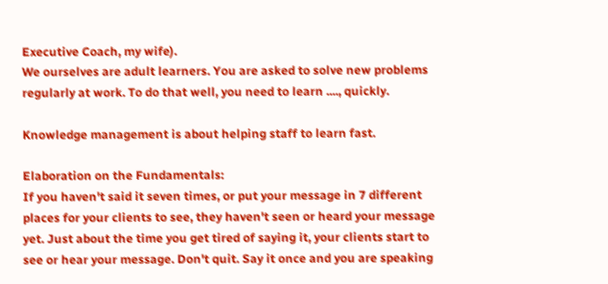Executive Coach, my wife).
We ourselves are adult learners. You are asked to solve new problems regularly at work. To do that well, you need to learn ...., quickly.

Knowledge management is about helping staff to learn fast.

Elaboration on the Fundamentals:
If you haven't said it seven times, or put your message in 7 different places for your clients to see, they haven't seen or heard your message yet. Just about the time you get tired of saying it, your clients start to see or hear your message. Don't quit. Say it once and you are speaking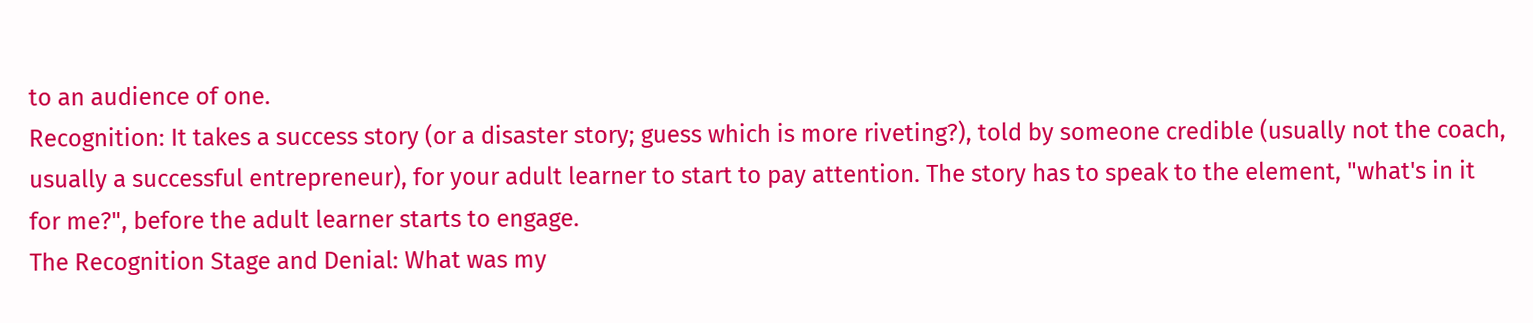to an audience of one.
Recognition: It takes a success story (or a disaster story; guess which is more riveting?), told by someone credible (usually not the coach, usually a successful entrepreneur), for your adult learner to start to pay attention. The story has to speak to the element, "what's in it for me?", before the adult learner starts to engage.
The Recognition Stage and Denial: What was my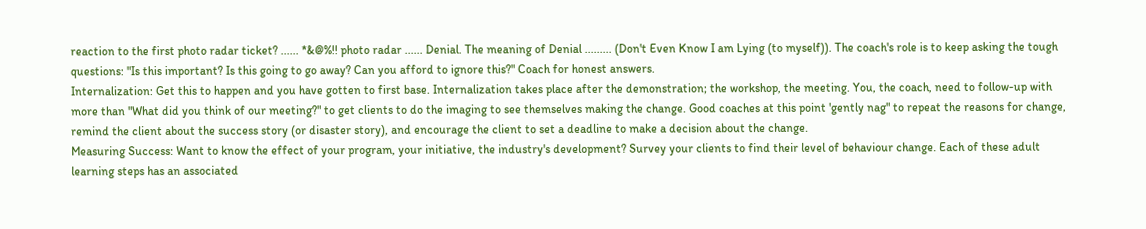reaction to the first photo radar ticket? ...... *&@%!! photo radar ...... Denial. The meaning of Denial ......... (Don't Even Know I am Lying (to myself)). The coach's role is to keep asking the tough questions: "Is this important? Is this going to go away? Can you afford to ignore this?" Coach for honest answers.
Internalization: Get this to happen and you have gotten to first base. Internalization takes place after the demonstration; the workshop, the meeting. You, the coach, need to follow-up with more than "What did you think of our meeting?" to get clients to do the imaging to see themselves making the change. Good coaches at this point 'gently nag" to repeat the reasons for change, remind the client about the success story (or disaster story), and encourage the client to set a deadline to make a decision about the change.
Measuring Success: Want to know the effect of your program, your initiative, the industry's development? Survey your clients to find their level of behaviour change. Each of these adult learning steps has an associated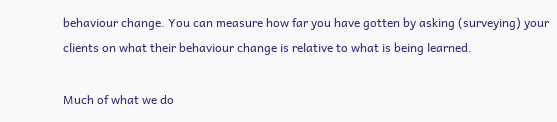behaviour change. You can measure how far you have gotten by asking (surveying) your clients on what their behaviour change is relative to what is being learned.

Much of what we do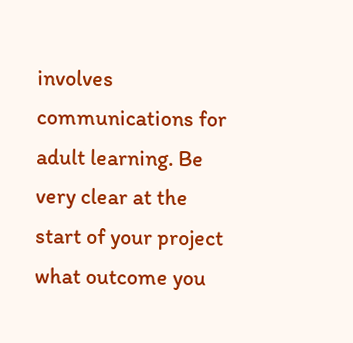involves communications for adult learning. Be very clear at the start of your project what outcome you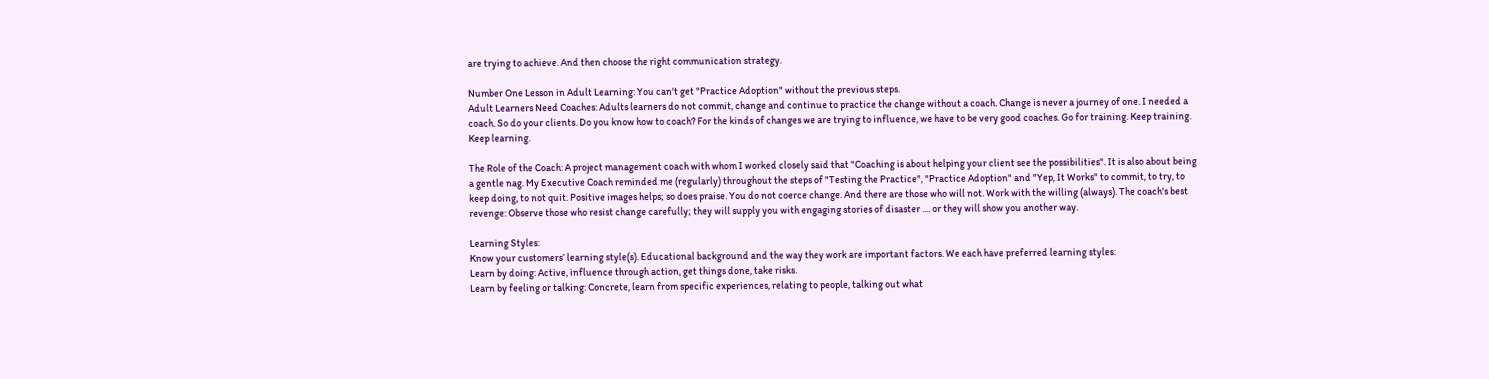are trying to achieve. And then choose the right communication strategy.

Number One Lesson in Adult Learning: You can't get "Practice Adoption" without the previous steps.
Adult Learners Need Coaches: Adults learners do not commit, change and continue to practice the change without a coach. Change is never a journey of one. I needed a coach. So do your clients. Do you know how to coach? For the kinds of changes we are trying to influence, we have to be very good coaches. Go for training. Keep training. Keep learning.

The Role of the Coach: A project management coach with whom I worked closely said that "Coaching is about helping your client see the possibilities". It is also about being a gentle nag. My Executive Coach reminded me (regularly) throughout the steps of "Testing the Practice", "Practice Adoption" and "Yep, It Works" to commit, to try, to keep doing, to not quit. Positive images helps; so does praise. You do not coerce change. And there are those who will not. Work with the willing (always). The coach's best revenge: Observe those who resist change carefully; they will supply you with engaging stories of disaster .... or they will show you another way.

Learning Styles:
Know your customers’ learning style(s). Educational background and the way they work are important factors. We each have preferred learning styles:
Learn by doing: Active, influence through action, get things done, take risks.
Learn by feeling or talking: Concrete, learn from specific experiences, relating to people, talking out what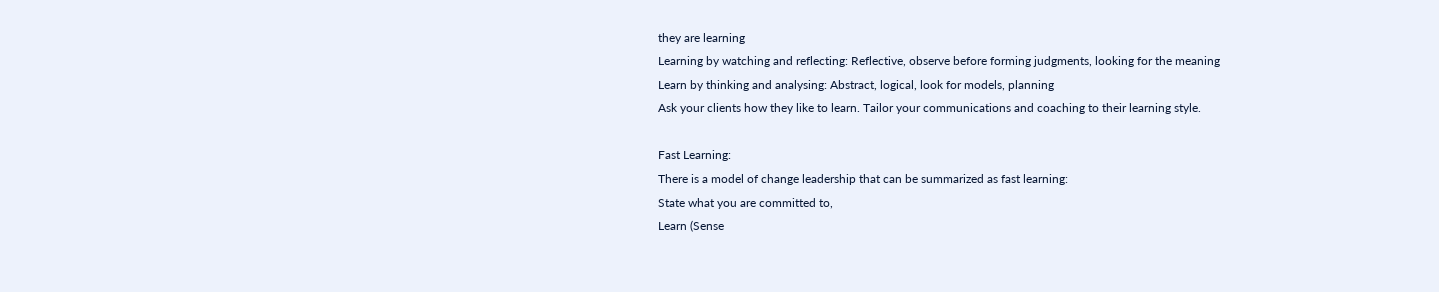they are learning
Learning by watching and reflecting: Reflective, observe before forming judgments, looking for the meaning
Learn by thinking and analysing: Abstract, logical, look for models, planning
Ask your clients how they like to learn. Tailor your communications and coaching to their learning style.

Fast Learning:
There is a model of change leadership that can be summarized as fast learning:
State what you are committed to,
Learn (Sense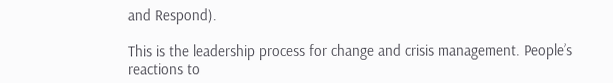and Respond).

This is the leadership process for change and crisis management. People’s reactions to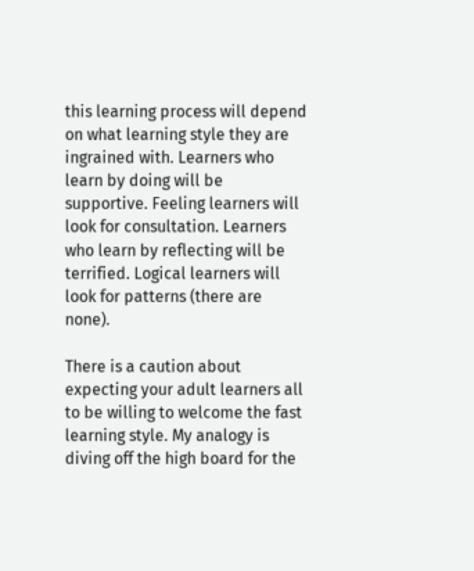this learning process will depend on what learning style they are ingrained with. Learners who learn by doing will be supportive. Feeling learners will look for consultation. Learners who learn by reflecting will be terrified. Logical learners will look for patterns (there are none).

There is a caution about expecting your adult learners all to be willing to welcome the fast learning style. My analogy is diving off the high board for the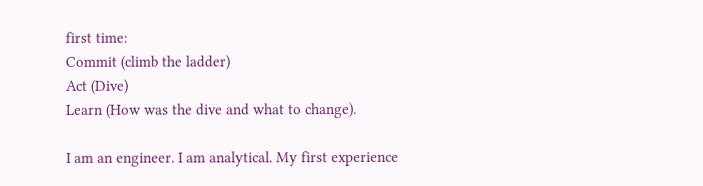first time:
Commit (climb the ladder)
Act (Dive)
Learn (How was the dive and what to change).

I am an engineer. I am analytical. My first experience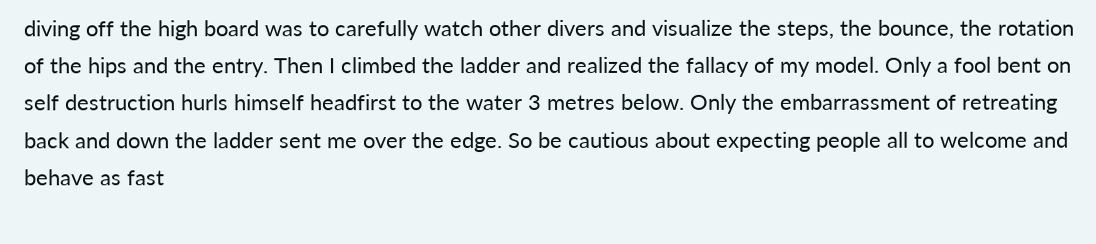diving off the high board was to carefully watch other divers and visualize the steps, the bounce, the rotation of the hips and the entry. Then I climbed the ladder and realized the fallacy of my model. Only a fool bent on self destruction hurls himself headfirst to the water 3 metres below. Only the embarrassment of retreating back and down the ladder sent me over the edge. So be cautious about expecting people all to welcome and behave as fast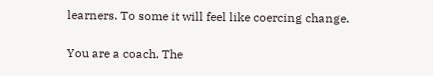learners. To some it will feel like coercing change.

You are a coach. The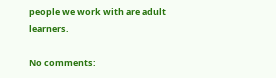people we work with are adult learners.

No comments: